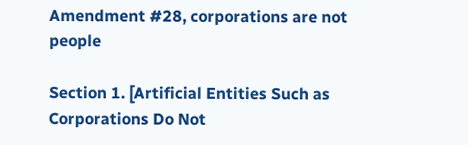Amendment #28, corporations are not people

Section 1. [Artificial Entities Such as Corporations Do Not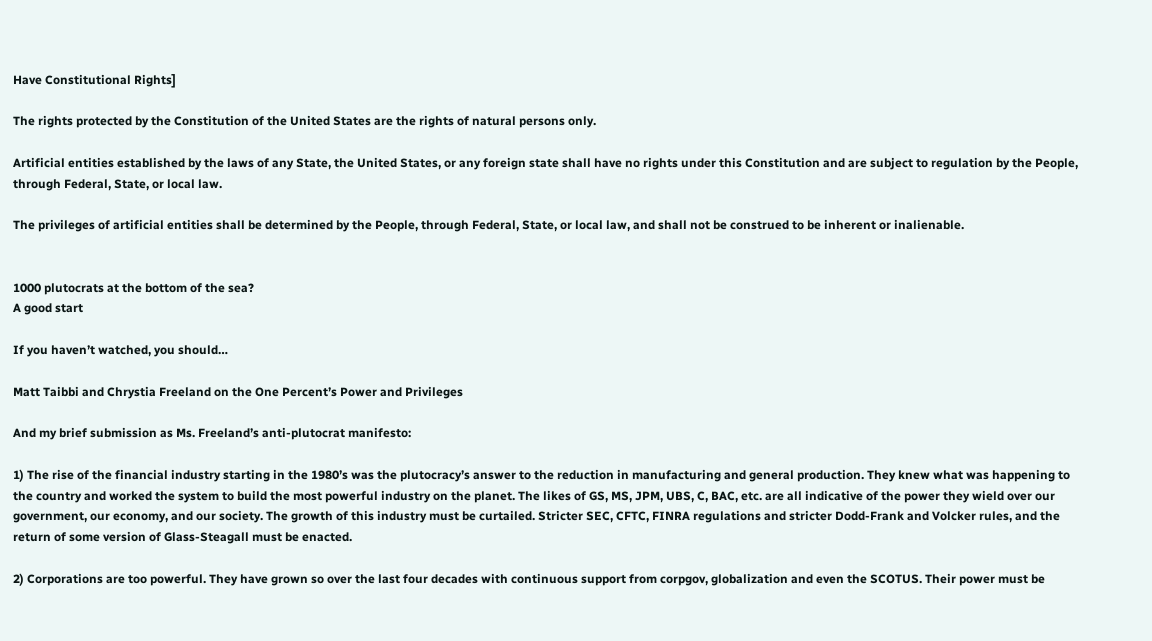Have Constitutional Rights]

The rights protected by the Constitution of the United States are the rights of natural persons only.

Artificial entities established by the laws of any State, the United States, or any foreign state shall have no rights under this Constitution and are subject to regulation by the People, through Federal, State, or local law.

The privileges of artificial entities shall be determined by the People, through Federal, State, or local law, and shall not be construed to be inherent or inalienable.


1000 plutocrats at the bottom of the sea?
A good start

If you haven’t watched, you should…

Matt Taibbi and Chrystia Freeland on the One Percent’s Power and Privileges

And my brief submission as Ms. Freeland’s anti-plutocrat manifesto:

1) The rise of the financial industry starting in the 1980’s was the plutocracy’s answer to the reduction in manufacturing and general production. They knew what was happening to the country and worked the system to build the most powerful industry on the planet. The likes of GS, MS, JPM, UBS, C, BAC, etc. are all indicative of the power they wield over our government, our economy, and our society. The growth of this industry must be curtailed. Stricter SEC, CFTC, FINRA regulations and stricter Dodd-Frank and Volcker rules, and the return of some version of Glass-Steagall must be enacted.

2) Corporations are too powerful. They have grown so over the last four decades with continuous support from corpgov, globalization and even the SCOTUS. Their power must be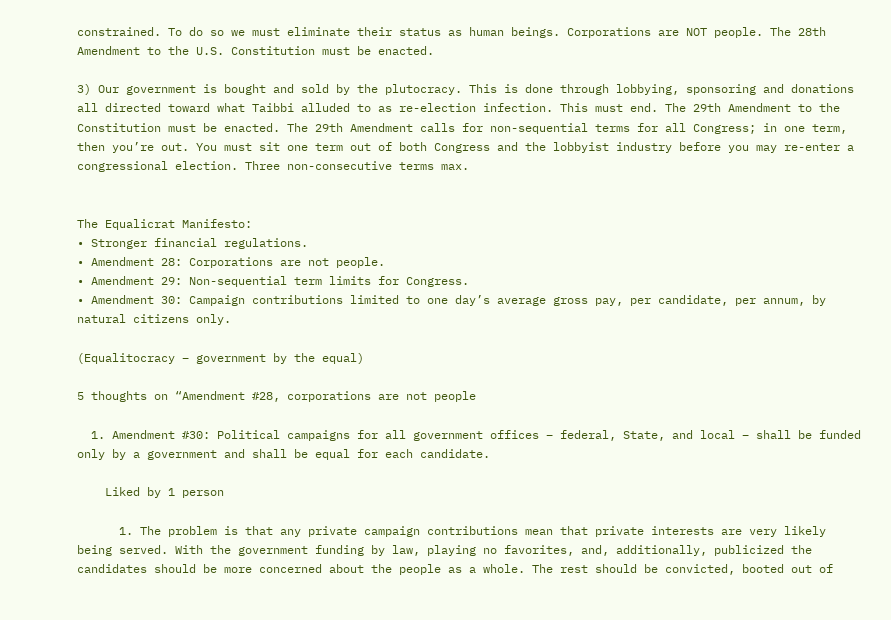constrained. To do so we must eliminate their status as human beings. Corporations are NOT people. The 28th Amendment to the U.S. Constitution must be enacted.

3) Our government is bought and sold by the plutocracy. This is done through lobbying, sponsoring and donations all directed toward what Taibbi alluded to as re-election infection. This must end. The 29th Amendment to the Constitution must be enacted. The 29th Amendment calls for non-sequential terms for all Congress; in one term, then you’re out. You must sit one term out of both Congress and the lobbyist industry before you may re-enter a congressional election. Three non-consecutive terms max.


The Equalicrat Manifesto:
• Stronger financial regulations.
• Amendment 28: Corporations are not people.
• Amendment 29: Non-sequential term limits for Congress.
• Amendment 30: Campaign contributions limited to one day’s average gross pay, per candidate, per annum, by natural citizens only.

(Equalitocracy – government by the equal)

5 thoughts on “Amendment #28, corporations are not people

  1. Amendment #30: Political campaigns for all government offices – federal, State, and local – shall be funded only by a government and shall be equal for each candidate.

    Liked by 1 person

      1. The problem is that any private campaign contributions mean that private interests are very likely being served. With the government funding by law, playing no favorites, and, additionally, publicized the candidates should be more concerned about the people as a whole. The rest should be convicted, booted out of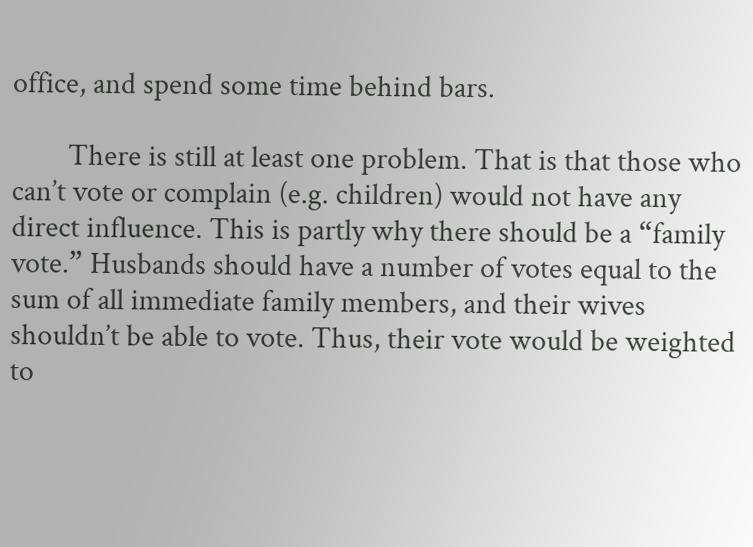office, and spend some time behind bars.

        There is still at least one problem. That is that those who can’t vote or complain (e.g. children) would not have any direct influence. This is partly why there should be a “family vote.” Husbands should have a number of votes equal to the sum of all immediate family members, and their wives shouldn’t be able to vote. Thus, their vote would be weighted to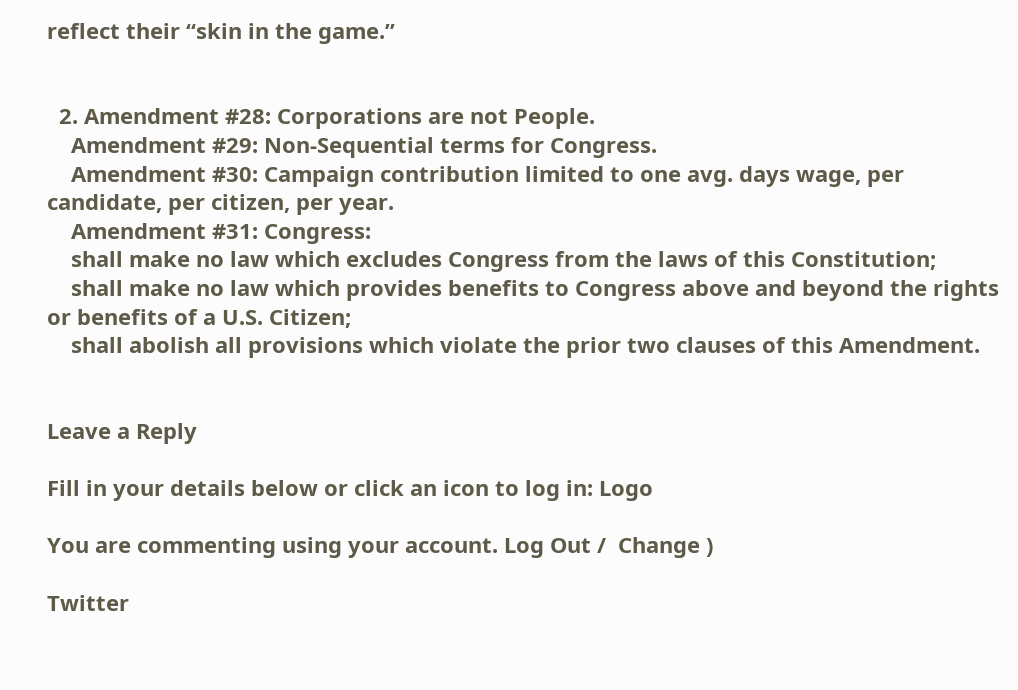reflect their “skin in the game.”


  2. Amendment #28: Corporations are not People.
    Amendment #29: Non-Sequential terms for Congress.
    Amendment #30: Campaign contribution limited to one avg. days wage, per candidate, per citizen, per year.
    Amendment #31: Congress:
    shall make no law which excludes Congress from the laws of this Constitution;
    shall make no law which provides benefits to Congress above and beyond the rights or benefits of a U.S. Citizen;
    shall abolish all provisions which violate the prior two clauses of this Amendment.


Leave a Reply

Fill in your details below or click an icon to log in: Logo

You are commenting using your account. Log Out /  Change )

Twitter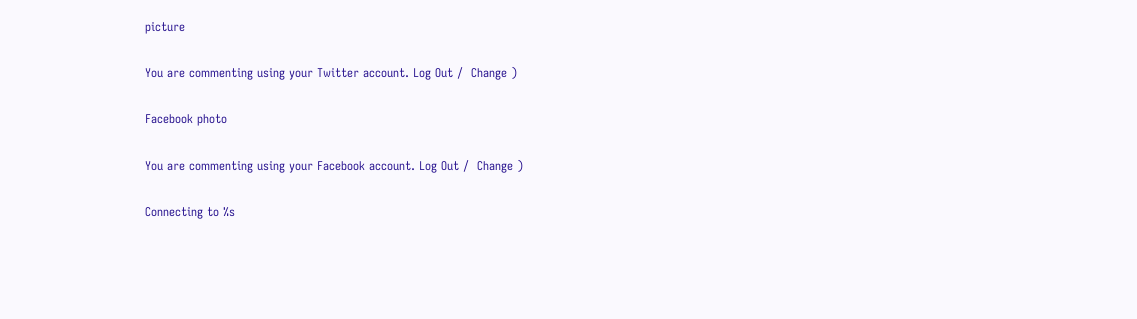picture

You are commenting using your Twitter account. Log Out /  Change )

Facebook photo

You are commenting using your Facebook account. Log Out /  Change )

Connecting to %s